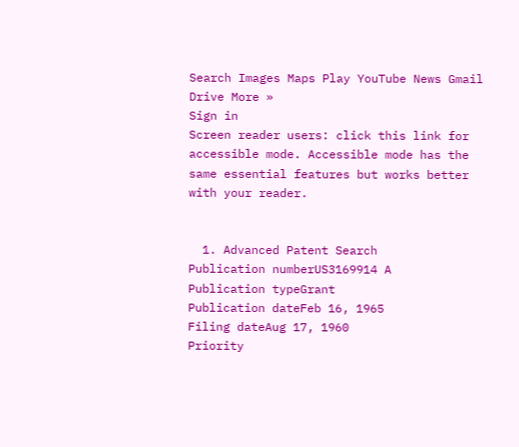Search Images Maps Play YouTube News Gmail Drive More »
Sign in
Screen reader users: click this link for accessible mode. Accessible mode has the same essential features but works better with your reader.


  1. Advanced Patent Search
Publication numberUS3169914 A
Publication typeGrant
Publication dateFeb 16, 1965
Filing dateAug 17, 1960
Priority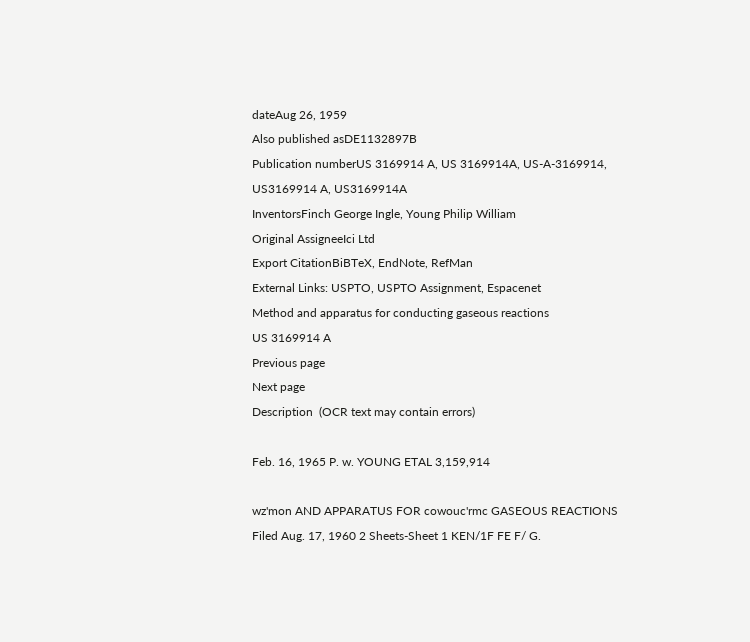dateAug 26, 1959
Also published asDE1132897B
Publication numberUS 3169914 A, US 3169914A, US-A-3169914, US3169914 A, US3169914A
InventorsFinch George Ingle, Young Philip William
Original AssigneeIci Ltd
Export CitationBiBTeX, EndNote, RefMan
External Links: USPTO, USPTO Assignment, Espacenet
Method and apparatus for conducting gaseous reactions
US 3169914 A
Previous page
Next page
Description  (OCR text may contain errors)

Feb. 16, 1965 P. w. YOUNG ETAL 3,159,914

wz'mon AND APPARATUS FOR cowouc'rmc GASEOUS REACTIONS Filed Aug. 17, 1960 2 Sheets-Sheet 1 KEN/1F FE F/ G.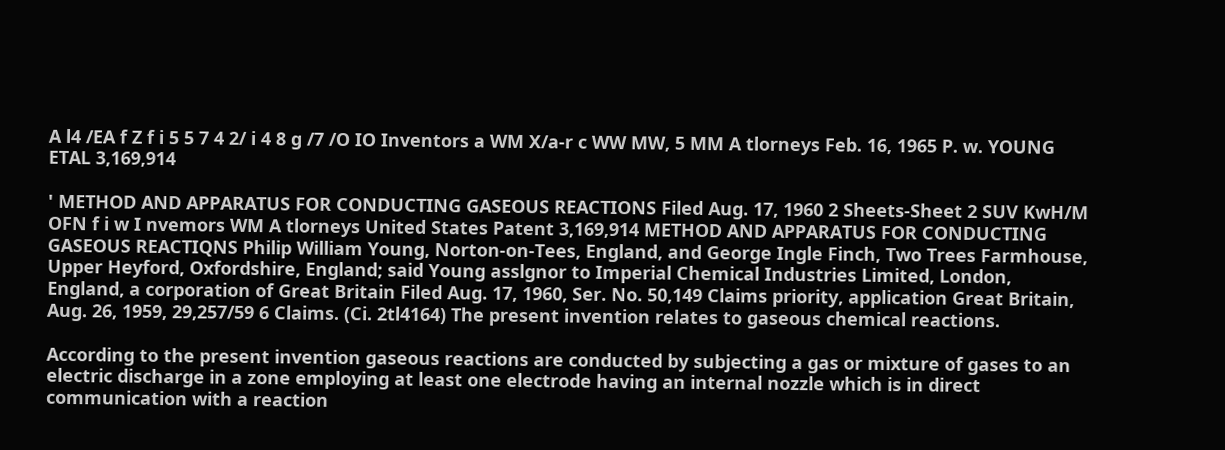A l4 /EA f Z f i 5 5 7 4 2/ i 4 8 g /7 /O IO Inventors a WM X/a-r c WW MW, 5 MM A tlorneys Feb. 16, 1965 P. w. YOUNG ETAL 3,169,914

' METHOD AND APPARATUS FOR CONDUCTING GASEOUS REACTIONS Filed Aug. 17, 1960 2 Sheets-Sheet 2 SUV KwH/M OFN f i w I nvemors WM A tlorneys United States Patent 3,169,914 METHOD AND APPARATUS FOR CONDUCTING GASEOUS REACTIQNS Philip William Young, Norton-on-Tees, England, and George Ingle Finch, Two Trees Farmhouse, Upper Heyford, Oxfordshire, England; said Young asslgnor to Imperial Chemical Industries Limited, London, England, a corporation of Great Britain Filed Aug. 17, 1960, Ser. No. 50,149 Claims priority, application Great Britain, Aug. 26, 1959, 29,257/59 6 Claims. (Ci. 2tl4164) The present invention relates to gaseous chemical reactions.

According to the present invention gaseous reactions are conducted by subjecting a gas or mixture of gases to an electric discharge in a zone employing at least one electrode having an internal nozzle which is in direct communication with a reaction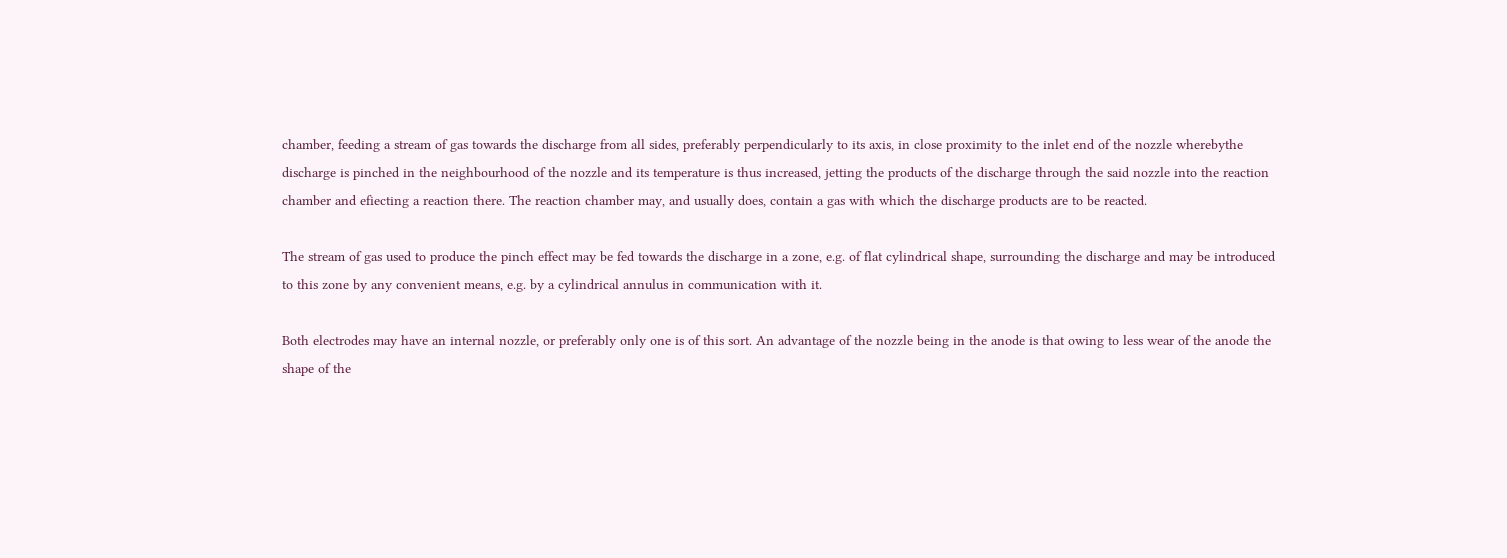chamber, feeding a stream of gas towards the discharge from all sides, preferably perpendicularly to its axis, in close proximity to the inlet end of the nozzle wherebythe discharge is pinched in the neighbourhood of the nozzle and its temperature is thus increased, jetting the products of the discharge through the said nozzle into the reaction chamber and efiecting a reaction there. The reaction chamber may, and usually does, contain a gas with which the discharge products are to be reacted.

The stream of gas used to produce the pinch effect may be fed towards the discharge in a zone, e.g. of flat cylindrical shape, surrounding the discharge and may be introduced to this zone by any convenient means, e.g. by a cylindrical annulus in communication with it.

Both electrodes may have an internal nozzle, or preferably only one is of this sort. An advantage of the nozzle being in the anode is that owing to less wear of the anode the shape of the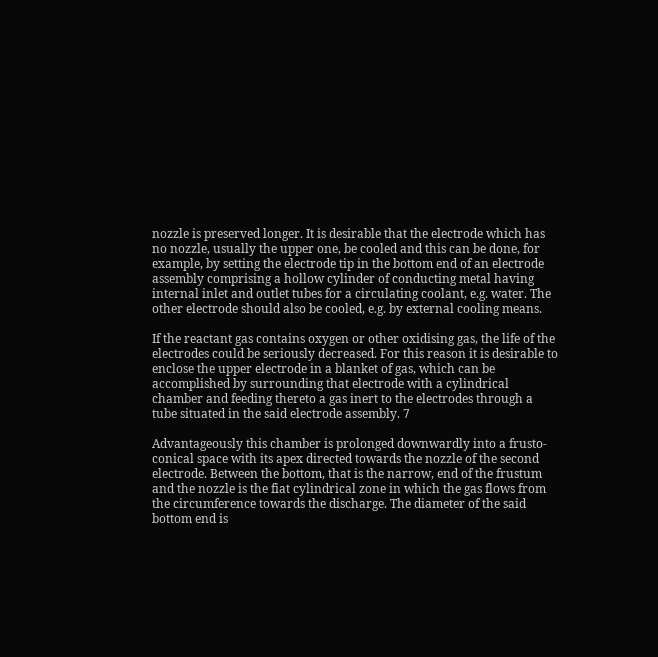nozzle is preserved longer. It is desirable that the electrode which has no nozzle, usually the upper one, be cooled and this can be done, for example, by setting the electrode tip in the bottom end of an electrode assembly comprising a hollow cylinder of conducting metal having internal inlet and outlet tubes for a circulating coolant, e.g. water. The other electrode should also be cooled, e.g. by external cooling means.

If the reactant gas contains oxygen or other oxidising gas, the life of the electrodes could be seriously decreased. For this reason it is desirable to enclose the upper electrode in a blanket of gas, which can be accomplished by surrounding that electrode with a cylindrical chamber and feeding thereto a gas inert to the electrodes through a tube situated in the said electrode assembly. 7

Advantageously this chamber is prolonged downwardly into a frusto-conical space with its apex directed towards the nozzle of the second electrode. Between the bottom, that is the narrow, end of the frustum and the nozzle is the fiat cylindrical zone in which the gas flows from the circumference towards the discharge. The diameter of the said bottom end is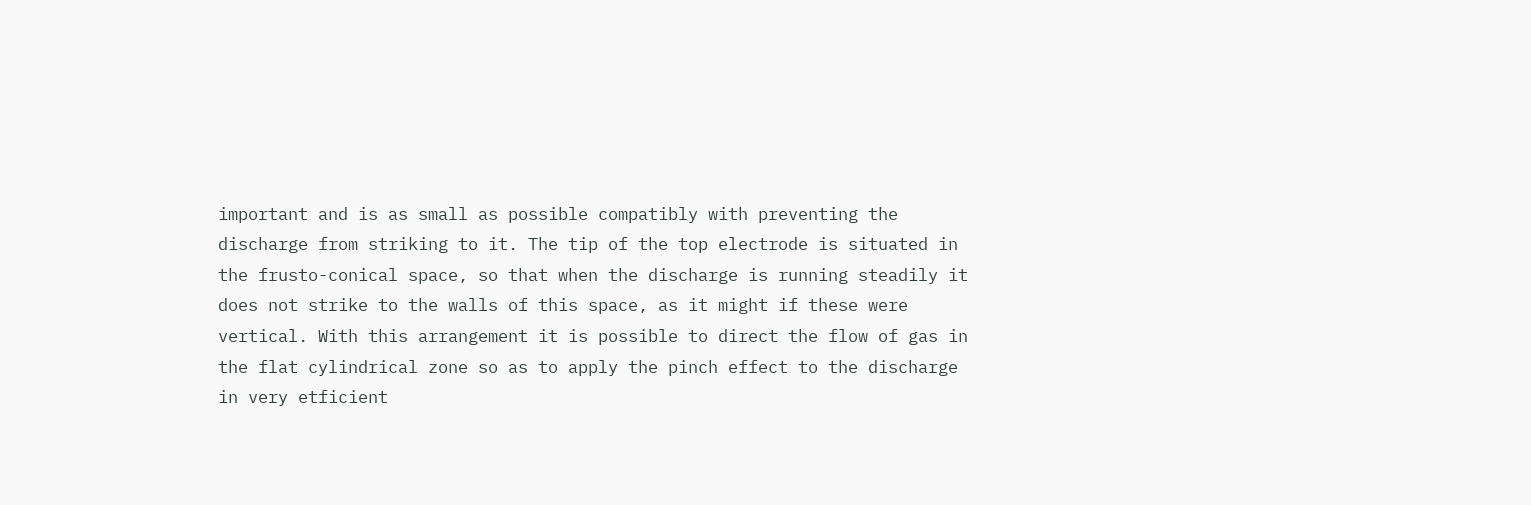important and is as small as possible compatibly with preventing the discharge from striking to it. The tip of the top electrode is situated in the frusto-conical space, so that when the discharge is running steadily it does not strike to the walls of this space, as it might if these were vertical. With this arrangement it is possible to direct the flow of gas in the flat cylindrical zone so as to apply the pinch effect to the discharge in very etficient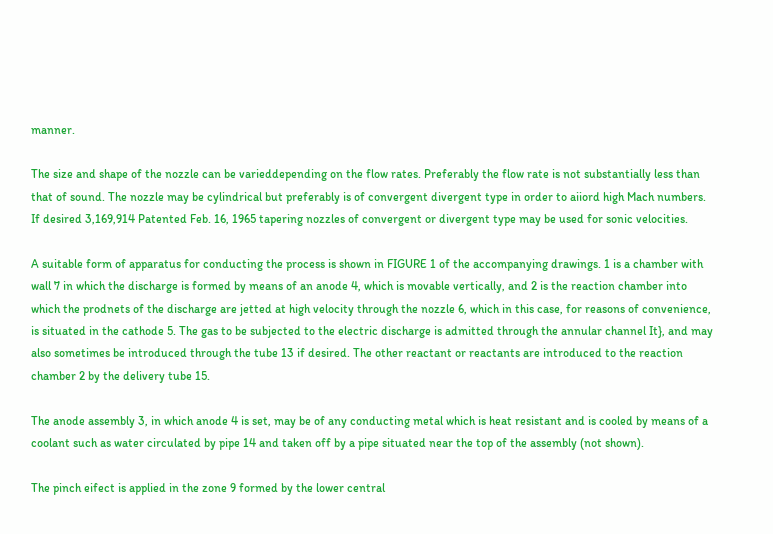manner.

The size and shape of the nozzle can be varieddepending on the flow rates. Preferably the flow rate is not substantially less than that of sound. The nozzle may be cylindrical but preferably is of convergent divergent type in order to aiiord high Mach numbers. If desired 3,169,914 Patented Feb. 16, 1965 tapering nozzles of convergent or divergent type may be used for sonic velocities.

A suitable form of apparatus for conducting the process is shown in FIGURE 1 of the accompanying drawings. 1 is a chamber with wall 7 in which the discharge is formed by means of an anode 4, which is movable vertically, and 2 is the reaction chamber into which the prodnets of the discharge are jetted at high velocity through the nozzle 6, which in this case, for reasons of convenience, is situated in the cathode 5. The gas to be subjected to the electric discharge is admitted through the annular channel It}, and may also sometimes be introduced through the tube 13 if desired. The other reactant or reactants are introduced to the reaction chamber 2 by the delivery tube 15.

The anode assembly 3, in which anode 4 is set, may be of any conducting metal which is heat resistant and is cooled by means of a coolant such as water circulated by pipe 14 and taken off by a pipe situated near the top of the assembly (not shown).

The pinch eifect is applied in the zone 9 formed by the lower central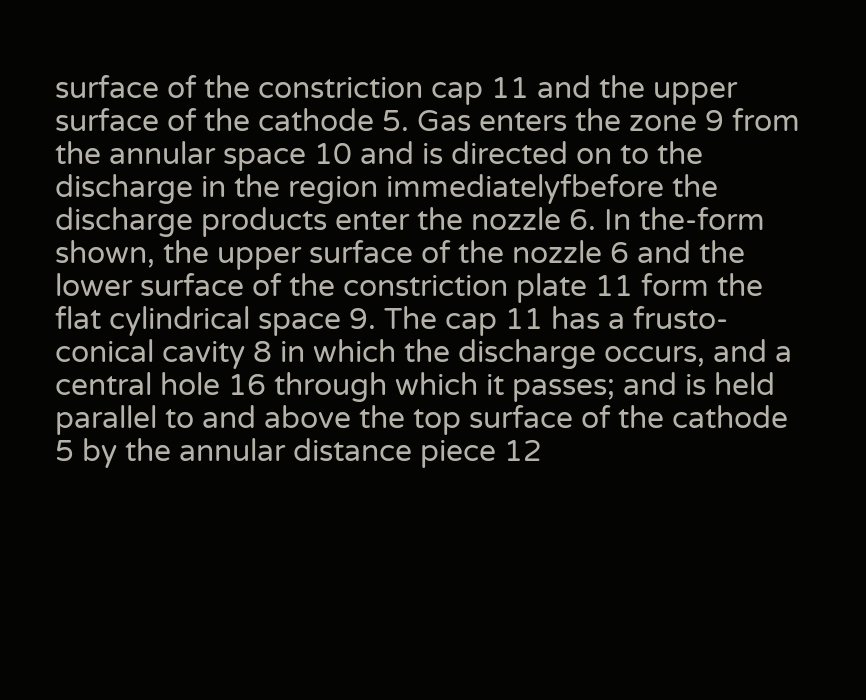surface of the constriction cap 11 and the upper surface of the cathode 5. Gas enters the zone 9 from the annular space 10 and is directed on to the discharge in the region immediatelyfbefore the discharge products enter the nozzle 6. In the-form shown, the upper surface of the nozzle 6 and the lower surface of the constriction plate 11 form the flat cylindrical space 9. The cap 11 has a frusto-conical cavity 8 in which the discharge occurs, and a central hole 16 through which it passes; and is held parallel to and above the top surface of the cathode 5 by the annular distance piece 12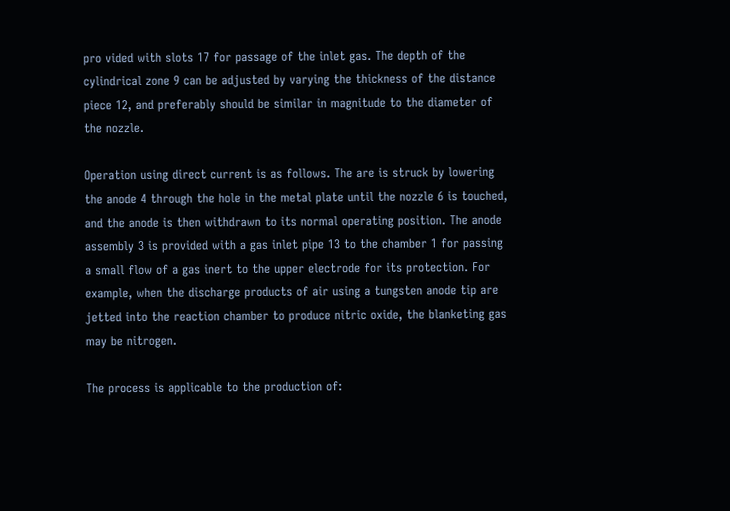pro vided with slots 17 for passage of the inlet gas. The depth of the cylindrical zone 9 can be adjusted by varying the thickness of the distance piece 12, and preferably should be similar in magnitude to the diameter of the nozzle.

Operation using direct current is as follows. The are is struck by lowering the anode 4 through the hole in the metal plate until the nozzle 6 is touched, and the anode is then withdrawn to its normal operating position. The anode assembly 3 is provided with a gas inlet pipe 13 to the chamber 1 for passing a small flow of a gas inert to the upper electrode for its protection. For example, when the discharge products of air using a tungsten anode tip are jetted into the reaction chamber to produce nitric oxide, the blanketing gas may be nitrogen.

The process is applicable to the production of: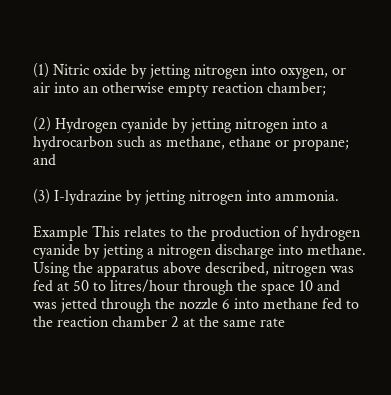(1) Nitric oxide by jetting nitrogen into oxygen, or air into an otherwise empty reaction chamber;

(2) Hydrogen cyanide by jetting nitrogen into a hydrocarbon such as methane, ethane or propane; and

(3) I-lydrazine by jetting nitrogen into ammonia.

Example This relates to the production of hydrogen cyanide by jetting a nitrogen discharge into methane. Using the apparatus above described, nitrogen was fed at 50 to litres/hour through the space 10 and was jetted through the nozzle 6 into methane fed to the reaction chamber 2 at the same rate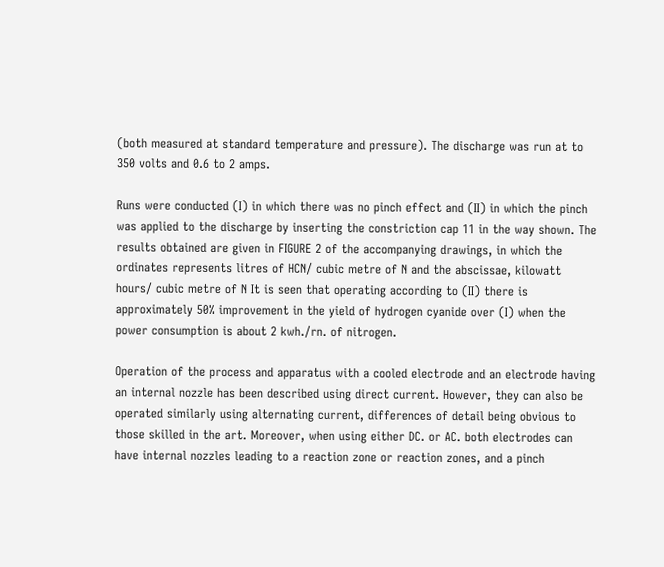(both measured at standard temperature and pressure). The discharge was run at to 350 volts and 0.6 to 2 amps.

Runs were conducted (I) in which there was no pinch effect and (II) in which the pinch was applied to the discharge by inserting the constriction cap 11 in the way shown. The results obtained are given in FIGURE 2 of the accompanying drawings, in which the ordinates represents litres of HCN/ cubic metre of N and the abscissae, kilowatt hours/ cubic metre of N It is seen that operating according to (II) there is approximately 50% improvement in the yield of hydrogen cyanide over (I) when the power consumption is about 2 kwh./rn. of nitrogen.

Operation of the process and apparatus with a cooled electrode and an electrode having an internal nozzle has been described using direct current. However, they can also be operated similarly using alternating current, differences of detail being obvious to those skilled in the art. Moreover, when using either DC. or AC. both electrodes can have internal nozzles leading to a reaction zone or reaction zones, and a pinch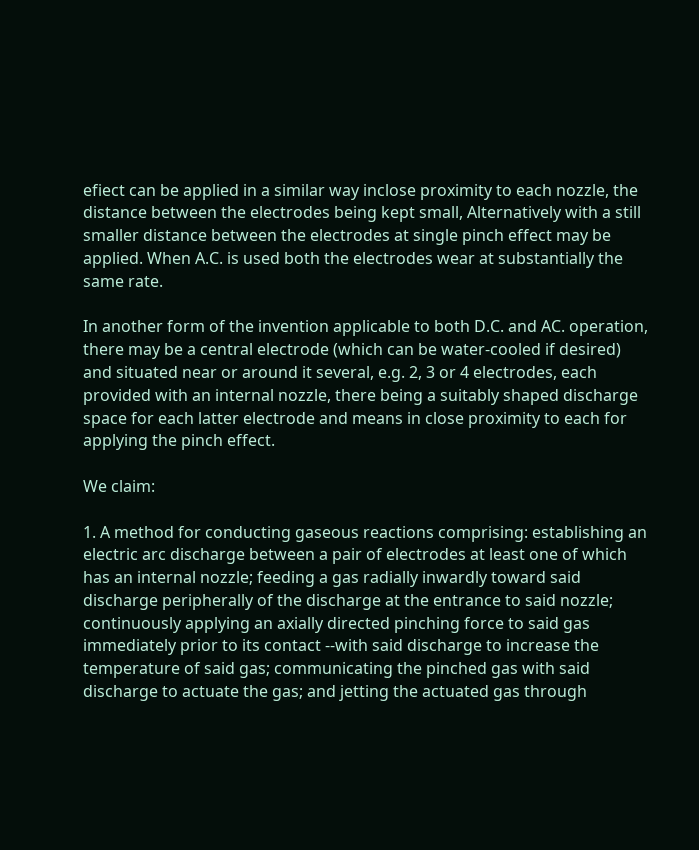efiect can be applied in a similar way inclose proximity to each nozzle, the distance between the electrodes being kept small, Alternatively with a still smaller distance between the electrodes at single pinch effect may be applied. When A.C. is used both the electrodes wear at substantially the same rate.

In another form of the invention applicable to both D.C. and AC. operation, there may be a central electrode (which can be water-cooled if desired) and situated near or around it several, e.g. 2, 3 or 4 electrodes, each provided with an internal nozzle, there being a suitably shaped discharge space for each latter electrode and means in close proximity to each for applying the pinch effect.

We claim:

1. A method for conducting gaseous reactions comprising: establishing an electric arc discharge between a pair of electrodes at least one of which has an internal nozzle; feeding a gas radially inwardly toward said discharge peripherally of the discharge at the entrance to said nozzle; continuously applying an axially directed pinching force to said gas immediately prior to its contact --with said discharge to increase the temperature of said gas; communicating the pinched gas with said discharge to actuate the gas; and jetting the actuated gas through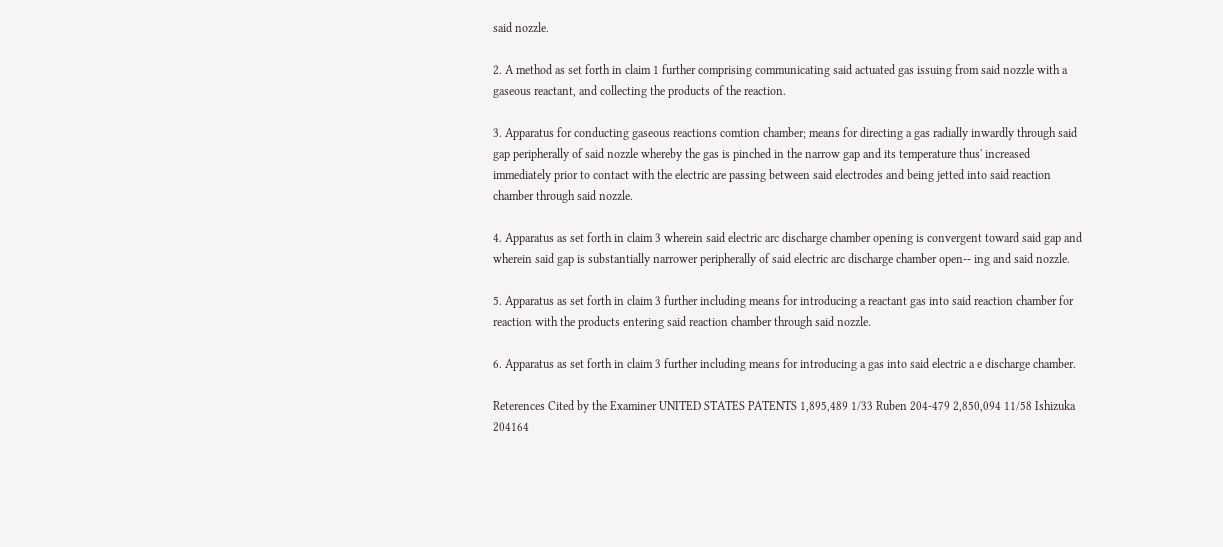said nozzle.

2. A method as set forth in claim 1 further comprising communicating said actuated gas issuing from said nozzle with a gaseous reactant, and collecting the products of the reaction.

3. Apparatus for conducting gaseous reactions comtion chamber; means for directing a gas radially inwardly through said gap peripherally of said nozzle whereby the gas is pinched in the narrow gap and its temperature thus' increased immediately prior to contact with the electric are passing between said electrodes and being jetted into said reaction chamber through said nozzle.

4. Apparatus as set forth in claim 3 wherein said electric arc discharge chamber opening is convergent toward said gap and wherein said gap is substantially narrower peripherally of said electric arc discharge chamber open-- ing and said nozzle.

5. Apparatus as set forth in claim 3 further including means for introducing a reactant gas into said reaction chamber for reaction with the products entering said reaction chamber through said nozzle.

6. Apparatus as set forth in claim 3 further including means for introducing a gas into said electric a e discharge chamber.

Reterences Cited by the Examiner UNITED STATES PATENTS 1,895,489 1/33 Ruben 204-479 2,850,094 11/58 Ishizuka 204164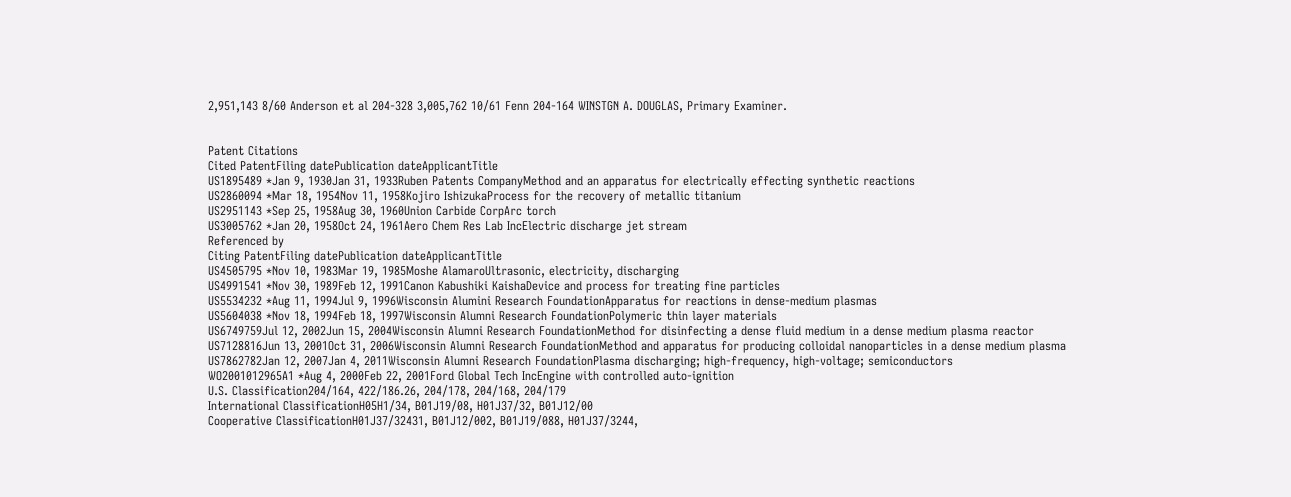2,951,143 8/60 Anderson et al 204-328 3,005,762 10/61 Fenn 204-164 WINSTGN A. DOUGLAS, Primary Examiner.


Patent Citations
Cited PatentFiling datePublication dateApplicantTitle
US1895489 *Jan 9, 1930Jan 31, 1933Ruben Patents CompanyMethod and an apparatus for electrically effecting synthetic reactions
US2860094 *Mar 18, 1954Nov 11, 1958Kojiro IshizukaProcess for the recovery of metallic titanium
US2951143 *Sep 25, 1958Aug 30, 1960Union Carbide CorpArc torch
US3005762 *Jan 20, 1958Oct 24, 1961Aero Chem Res Lab IncElectric discharge jet stream
Referenced by
Citing PatentFiling datePublication dateApplicantTitle
US4505795 *Nov 10, 1983Mar 19, 1985Moshe AlamaroUltrasonic, electricity, discharging
US4991541 *Nov 30, 1989Feb 12, 1991Canon Kabushiki KaishaDevice and process for treating fine particles
US5534232 *Aug 11, 1994Jul 9, 1996Wisconsin Alumini Research FoundationApparatus for reactions in dense-medium plasmas
US5604038 *Nov 18, 1994Feb 18, 1997Wisconsin Alumni Research FoundationPolymeric thin layer materials
US6749759Jul 12, 2002Jun 15, 2004Wisconsin Alumni Research FoundationMethod for disinfecting a dense fluid medium in a dense medium plasma reactor
US7128816Jun 13, 2001Oct 31, 2006Wisconsin Alumni Research FoundationMethod and apparatus for producing colloidal nanoparticles in a dense medium plasma
US7862782Jan 12, 2007Jan 4, 2011Wisconsin Alumni Research FoundationPlasma discharging; high-frequency, high-voltage; semiconductors
WO2001012965A1 *Aug 4, 2000Feb 22, 2001Ford Global Tech IncEngine with controlled auto-ignition
U.S. Classification204/164, 422/186.26, 204/178, 204/168, 204/179
International ClassificationH05H1/34, B01J19/08, H01J37/32, B01J12/00
Cooperative ClassificationH01J37/32431, B01J12/002, B01J19/088, H01J37/3244,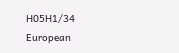H05H1/34
European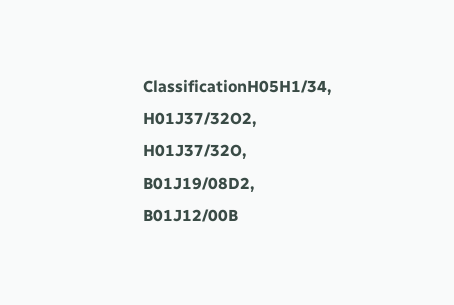ClassificationH05H1/34, H01J37/32O2, H01J37/32O, B01J19/08D2, B01J12/00B